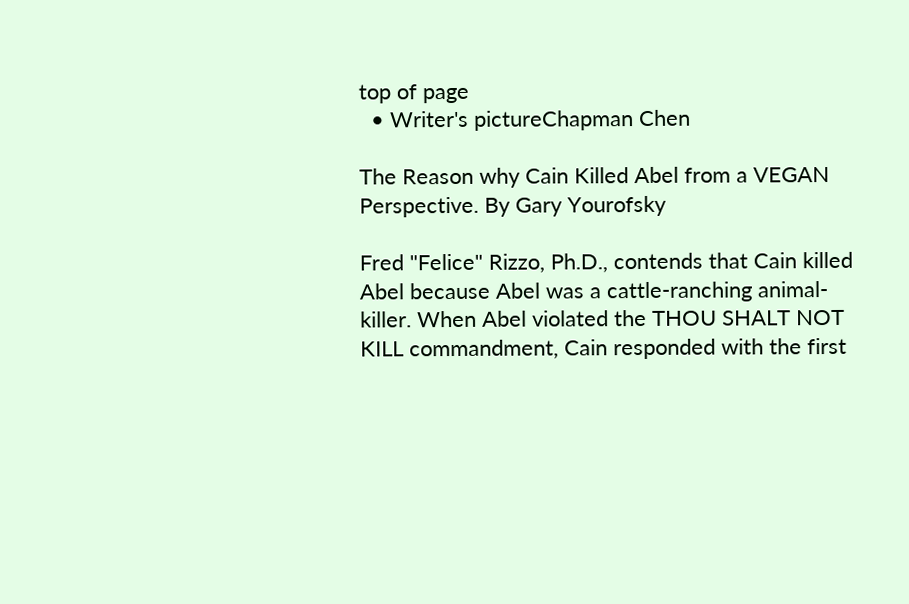top of page
  • Writer's pictureChapman Chen

The Reason why Cain Killed Abel from a VEGAN Perspective. By Gary Yourofsky

Fred "Felice" Rizzo, Ph.D., contends that Cain killed Abel because Abel was a cattle-ranching animal-killer. When Abel violated the THOU SHALT NOT KILL commandment, Cain responded with the first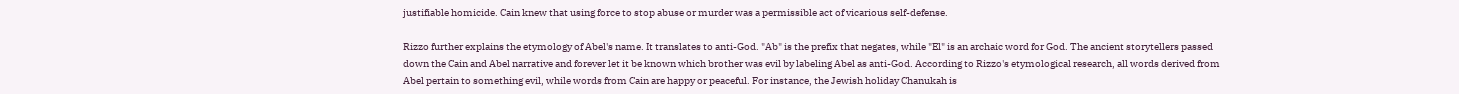justifiable homicide. Cain knew that using force to stop abuse or murder was a permissible act of vicarious self-defense.

Rizzo further explains the etymology of Abel's name. It translates to anti-God. "Ab" is the prefix that negates, while "El" is an archaic word for God. The ancient storytellers passed down the Cain and Abel narrative and forever let it be known which brother was evil by labeling Abel as anti-God. According to Rizzo's etymological research, all words derived from Abel pertain to something evil, while words from Cain are happy or peaceful. For instance, the Jewish holiday Chanukah is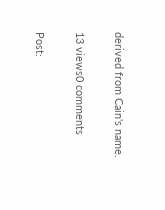derived from Cain's name.


13 views0 comments


Post: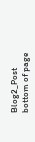Blog2_Post
bottom of page